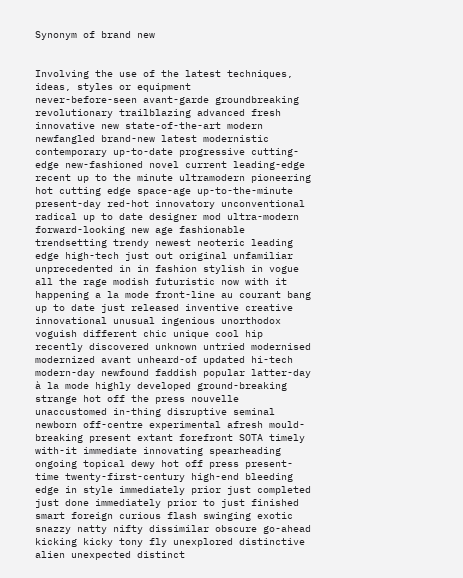Synonym of brand new


Involving the use of the latest techniques, ideas, styles or equipment
never-before-seen avant-garde groundbreaking revolutionary trailblazing advanced fresh innovative new state-of-the-art modern newfangled brand-new latest modernistic contemporary up-to-date progressive cutting-edge new-fashioned novel current leading-edge recent up to the minute ultramodern pioneering hot cutting edge space-age up-to-the-minute present-day red-hot innovatory unconventional radical up to date designer mod ultra-modern forward-looking new age fashionable trendsetting trendy newest neoteric leading edge high-tech just out original unfamiliar unprecedented in in fashion stylish in vogue all the rage modish futuristic now with it happening a la mode front-line au courant bang up to date just released inventive creative innovational unusual ingenious unorthodox voguish different chic unique cool hip recently discovered unknown untried modernised modernized avant unheard-of updated hi-tech modern-day newfound faddish popular latter-day à la mode highly developed ground-breaking strange hot off the press nouvelle unaccustomed in-thing disruptive seminal newborn off-centre experimental afresh mould-breaking present extant forefront SOTA timely with-it immediate innovating spearheading ongoing topical dewy hot off press present-time twenty-first-century high-end bleeding edge in style immediately prior just completed just done immediately prior to just finished smart foreign curious flash swinging exotic snazzy natty nifty dissimilar obscure go-ahead kicking kicky tony fly unexplored distinctive alien unexpected distinct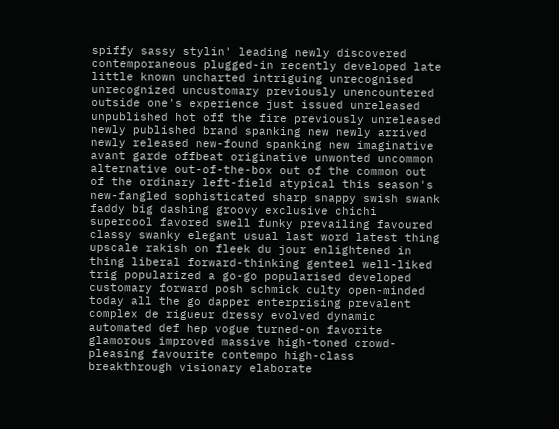spiffy sassy stylin' leading newly discovered contemporaneous plugged-in recently developed late little known uncharted intriguing unrecognised unrecognized uncustomary previously unencountered outside one's experience just issued unreleased unpublished hot off the fire previously unreleased newly published brand spanking new newly arrived newly released new-found spanking new imaginative avant garde offbeat originative unwonted uncommon alternative out-of-the-box out of the common out of the ordinary left-field atypical this season's new-fangled sophisticated sharp snappy swish swank faddy big dashing groovy exclusive chichi supercool favored swell funky prevailing favoured classy swanky elegant usual last word latest thing upscale rakish on fleek du jour enlightened in thing liberal forward-thinking genteel well-liked trig popularized a go-go popularised developed customary forward posh schmick culty open-minded today all the go dapper enterprising prevalent complex de rigueur dressy evolved dynamic automated def hep vogue turned-on favorite glamorous improved massive high-toned crowd-pleasing favourite contempo high-class breakthrough visionary elaborate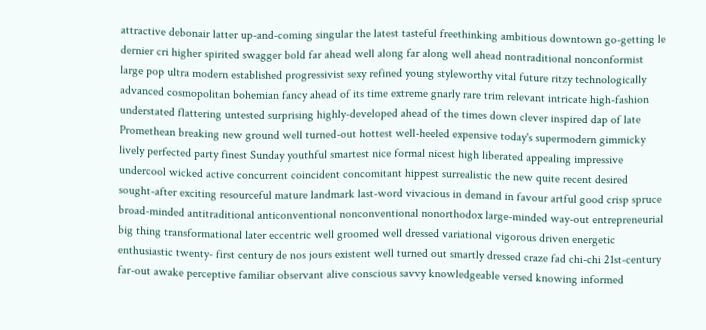attractive debonair latter up-and-coming singular the latest tasteful freethinking ambitious downtown go-getting le dernier cri higher spirited swagger bold far ahead well along far along well ahead nontraditional nonconformist large pop ultra modern established progressivist sexy refined young styleworthy vital future ritzy technologically advanced cosmopolitan bohemian fancy ahead of its time extreme gnarly rare trim relevant intricate high-fashion understated flattering untested surprising highly-developed ahead of the times down clever inspired dap of late Promethean breaking new ground well turned-out hottest well-heeled expensive today's supermodern gimmicky lively perfected party finest Sunday youthful smartest nice formal nicest high liberated appealing impressive undercool wicked active concurrent coincident concomitant hippest surrealistic the new quite recent desired sought-after exciting resourceful mature landmark last-word vivacious in demand in favour artful good crisp spruce broad-minded antitraditional anticonventional nonconventional nonorthodox large-minded way-out entrepreneurial big thing transformational later eccentric well groomed well dressed variational vigorous driven energetic enthusiastic twenty- first century de nos jours existent well turned out smartly dressed craze fad chi-chi 21st-century far-out awake perceptive familiar observant alive conscious savvy knowledgeable versed knowing informed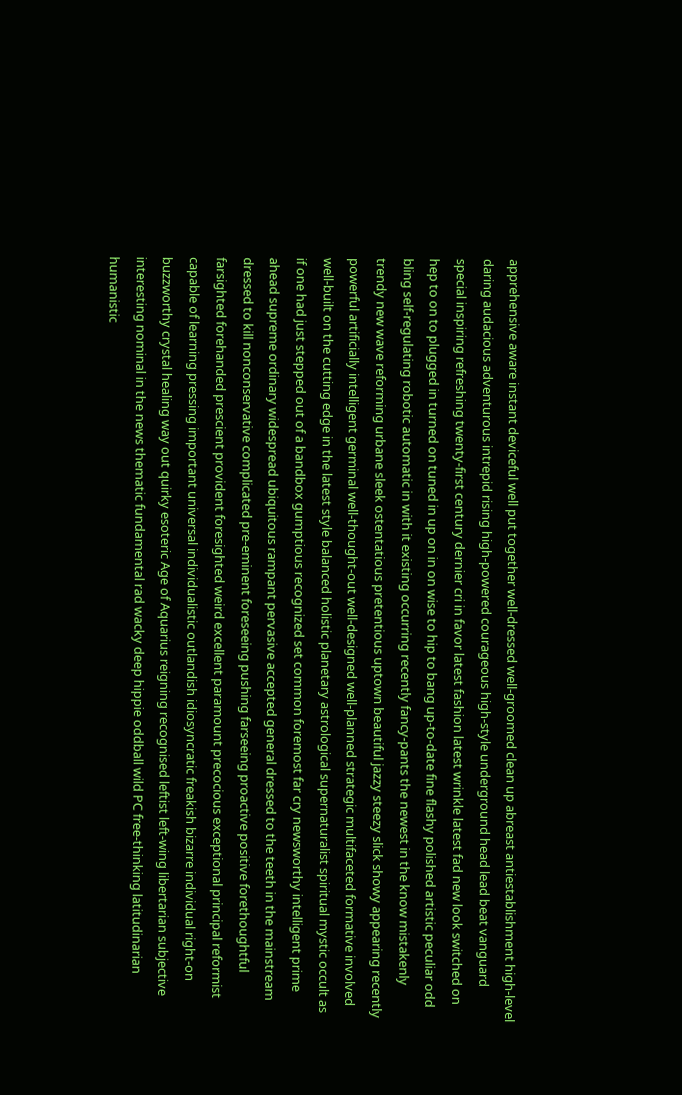apprehensive aware instant deviceful well put together well-dressed well-groomed clean up abreast antiestablishment high-level daring audacious adventurous intrepid rising high-powered courageous high-style underground head lead beat vanguard special inspiring refreshing twenty-first century dernier cri in favor latest fashion latest wrinkle latest fad new look switched on hep to on to plugged in turned on tuned in up on in on wise to hip to bang up-to-date fine flashy polished artistic peculiar odd bling self-regulating robotic automatic in with it existing occurring recently fancy-pants the newest in the know mistakenly trendy new wave reforming urbane sleek ostentatious pretentious uptown beautiful jazzy steezy slick showy appearing recently powerful artificially intelligent germinal well-thought-out well-designed well-planned strategic multifaceted formative involved well-built on the cutting edge in the latest style balanced holistic planetary astrological supernaturalist spiritual mystic occult as if one had just stepped out of a bandbox gumptious recognized set common foremost far cry newsworthy intelligent prime ahead supreme ordinary widespread ubiquitous rampant pervasive accepted general dressed to the teeth in the mainstream dressed to kill nonconservative complicated pre-eminent foreseeing pushing farseeing proactive positive forethoughtful farsighted forehanded prescient provident foresighted weird excellent paramount precocious exceptional principal reformist capable of learning pressing important universal individualistic outlandish idiosyncratic freakish bizarre individual right-on buzzworthy crystal healing way out quirky esoteric Age of Aquarius reigning recognised leftist left-wing libertarian subjective interesting nominal in the news thematic fundamental rad wacky deep hippie oddball wild PC free-thinking latitudinarian humanistic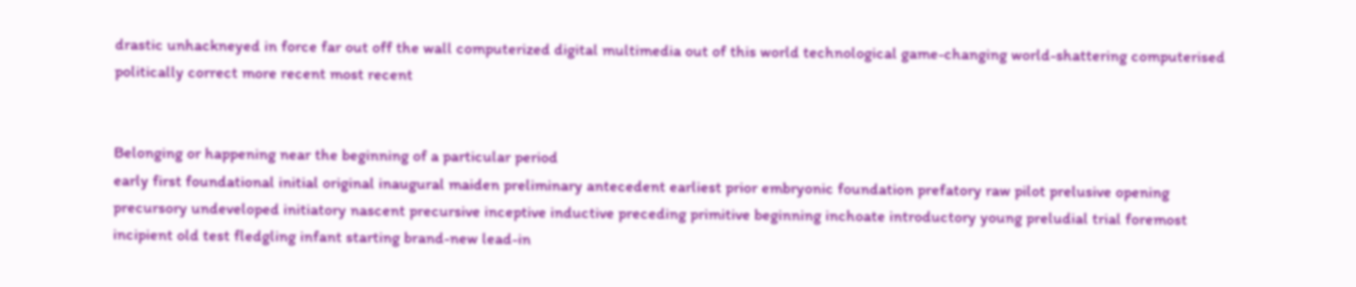drastic unhackneyed in force far out off the wall computerized digital multimedia out of this world technological game-changing world-shattering computerised politically correct more recent most recent


Belonging or happening near the beginning of a particular period
early first foundational initial original inaugural maiden preliminary antecedent earliest prior embryonic foundation prefatory raw pilot prelusive opening precursory undeveloped initiatory nascent precursive inceptive inductive preceding primitive beginning inchoate introductory young preludial trial foremost incipient old test fledgling infant starting brand-new lead-in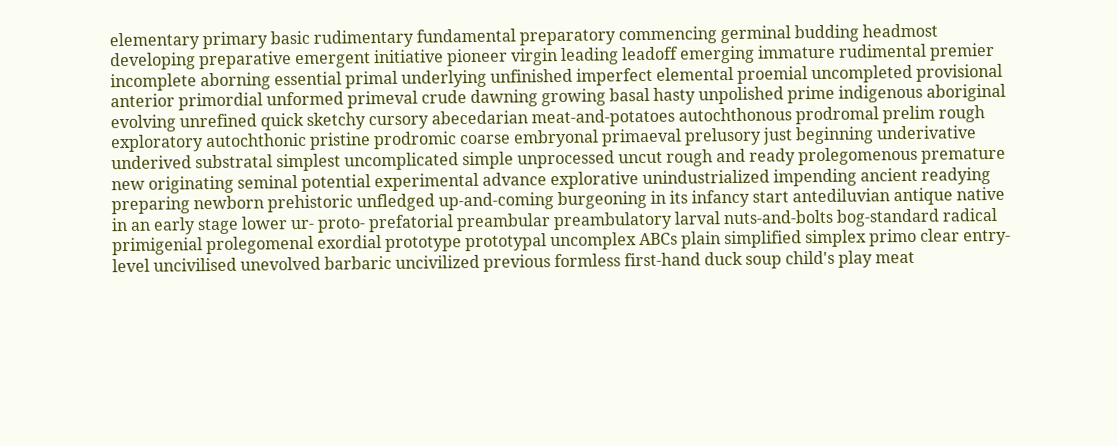elementary primary basic rudimentary fundamental preparatory commencing germinal budding headmost developing preparative emergent initiative pioneer virgin leading leadoff emerging immature rudimental premier incomplete aborning essential primal underlying unfinished imperfect elemental proemial uncompleted provisional anterior primordial unformed primeval crude dawning growing basal hasty unpolished prime indigenous aboriginal evolving unrefined quick sketchy cursory abecedarian meat-and-potatoes autochthonous prodromal prelim rough exploratory autochthonic pristine prodromic coarse embryonal primaeval prelusory just beginning underivative underived substratal simplest uncomplicated simple unprocessed uncut rough and ready prolegomenous premature new originating seminal potential experimental advance explorative unindustrialized impending ancient readying preparing newborn prehistoric unfledged up-and-coming burgeoning in its infancy start antediluvian antique native in an early stage lower ur- proto- prefatorial preambular preambulatory larval nuts-and-bolts bog-standard radical primigenial prolegomenal exordial prototype prototypal uncomplex ABCs plain simplified simplex primo clear entry-level uncivilised unevolved barbaric uncivilized previous formless first-hand duck soup child's play meat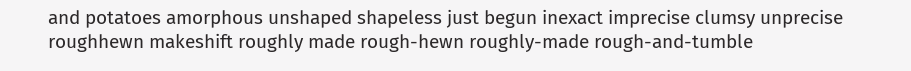and potatoes amorphous unshaped shapeless just begun inexact imprecise clumsy unprecise roughhewn makeshift roughly made rough-hewn roughly-made rough-and-tumble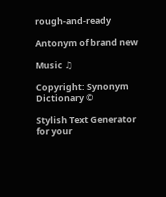rough-and-ready

Antonym of brand new

Music ♫

Copyright: Synonym Dictionary ©

Stylish Text Generator for your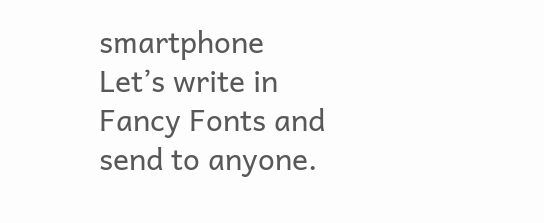smartphone
Let’s write in Fancy Fonts and send to anyone.